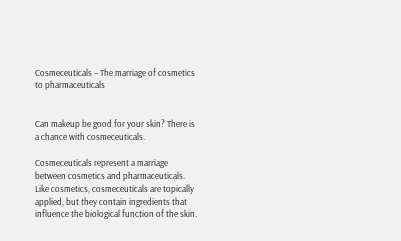Cosmeceuticals – The marriage of cosmetics to pharmaceuticals


Can makeup be good for your skin? There is a chance with cosmeceuticals.

Cosmeceuticals represent a marriage between cosmetics and pharmaceuticals. Like cosmetics, cosmeceuticals are topically applied, but they contain ingredients that influence the biological function of the skin.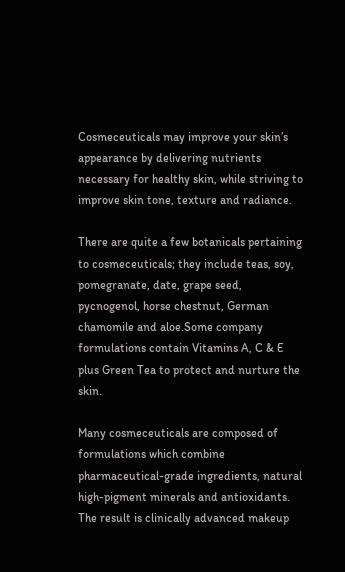Cosmeceuticals may improve your skin’s appearance by delivering nutrients necessary for healthy skin, while striving to improve skin tone, texture and radiance.

There are quite a few botanicals pertaining to cosmeceuticals; they include teas, soy, pomegranate, date, grape seed, pycnogenol, horse chestnut, German chamomile and aloe.Some company formulations contain Vitamins A, C & E plus Green Tea to protect and nurture the skin.

Many cosmeceuticals are composed of formulations which combine pharmaceutical-grade ingredients, natural high-pigment minerals and antioxidants. The result is clinically advanced makeup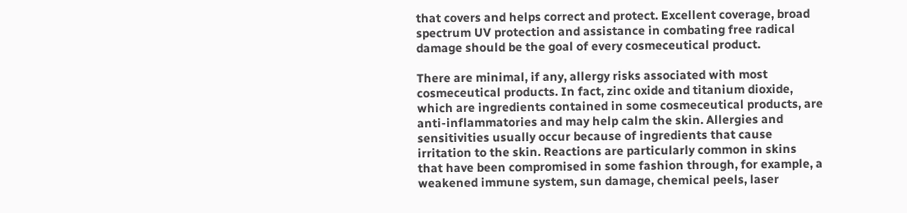that covers and helps correct and protect. Excellent coverage, broad spectrum UV protection and assistance in combating free radical damage should be the goal of every cosmeceutical product.

There are minimal, if any, allergy risks associated with most cosmeceutical products. In fact, zinc oxide and titanium dioxide, which are ingredients contained in some cosmeceutical products, are anti-inflammatories and may help calm the skin. Allergies and sensitivities usually occur because of ingredients that cause irritation to the skin. Reactions are particularly common in skins that have been compromised in some fashion through, for example, a weakened immune system, sun damage, chemical peels, laser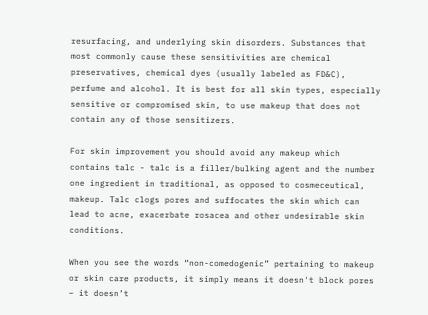resurfacing, and underlying skin disorders. Substances that most commonly cause these sensitivities are chemical preservatives, chemical dyes (usually labeled as FD&C), perfume and alcohol. It is best for all skin types, especially sensitive or compromised skin, to use makeup that does not contain any of those sensitizers.

For skin improvement you should avoid any makeup which contains talc - talc is a filler/bulking agent and the number one ingredient in traditional, as opposed to cosmeceutical, makeup. Talc clogs pores and suffocates the skin which can lead to acne, exacerbate rosacea and other undesirable skin conditions.

When you see the words “non-comedogenic” pertaining to makeup or skin care products, it simply means it doesn't block pores – it doesn’t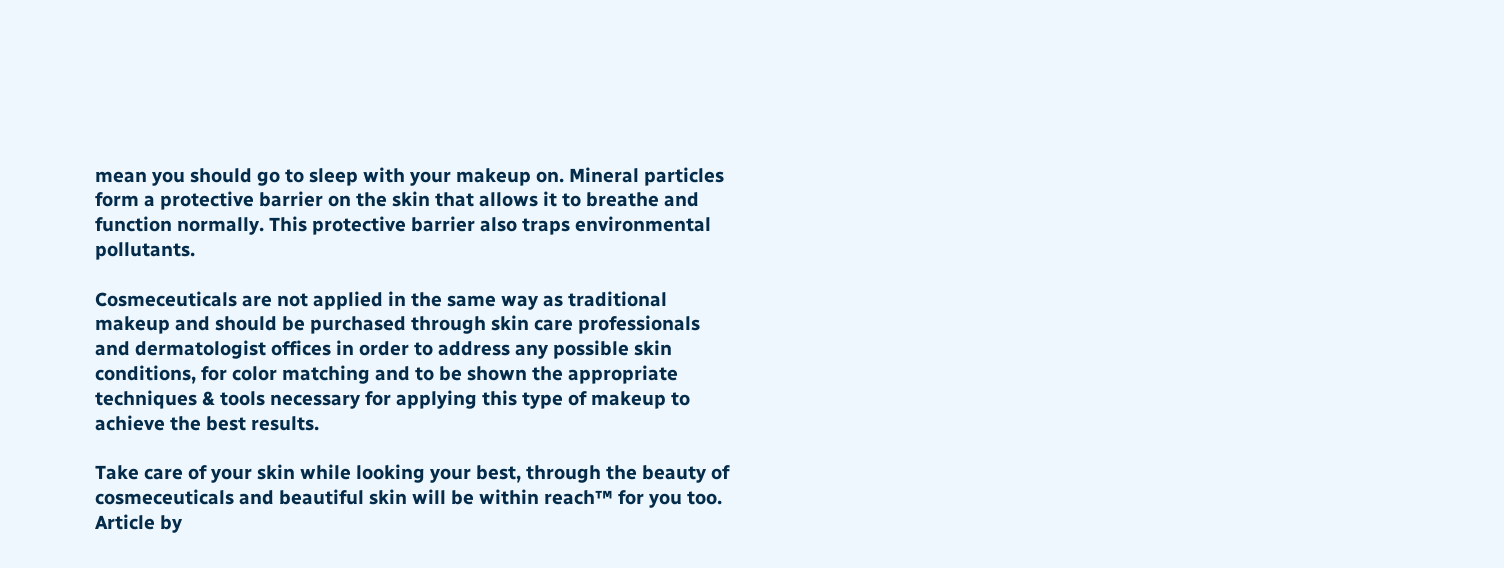mean you should go to sleep with your makeup on. Mineral particles form a protective barrier on the skin that allows it to breathe and function normally. This protective barrier also traps environmental pollutants.

Cosmeceuticals are not applied in the same way as traditional makeup and should be purchased through skin care professionals and dermatologist offices in order to address any possible skin conditions, for color matching and to be shown the appropriate techniques & tools necessary for applying this type of makeup to achieve the best results.

Take care of your skin while looking your best, through the beauty of cosmeceuticals and beautiful skin will be within reach™ for you too.
Article by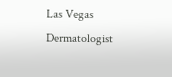Las Vegas Dermatologist